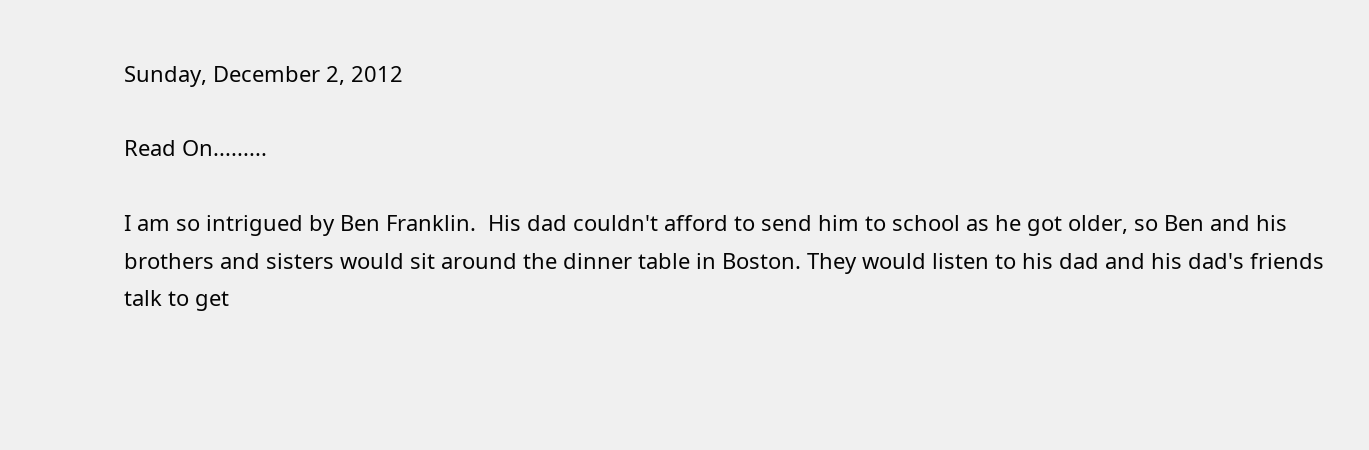Sunday, December 2, 2012

Read On.........

I am so intrigued by Ben Franklin.  His dad couldn't afford to send him to school as he got older, so Ben and his brothers and sisters would sit around the dinner table in Boston. They would listen to his dad and his dad's friends talk to get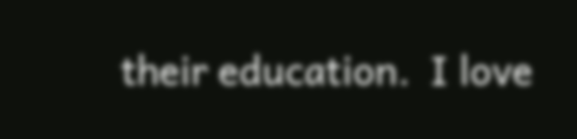their education.  I love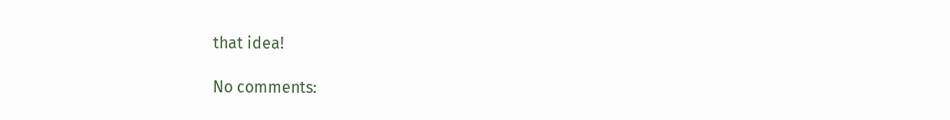that idea!

No comments: